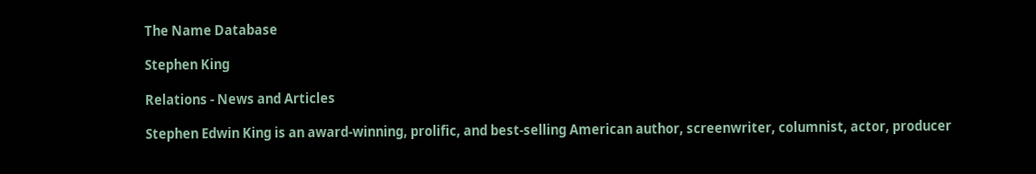The Name Database

Stephen King

Relations - News and Articles

Stephen Edwin King is an award-winning, prolific, and best-selling American author, screenwriter, columnist, actor, producer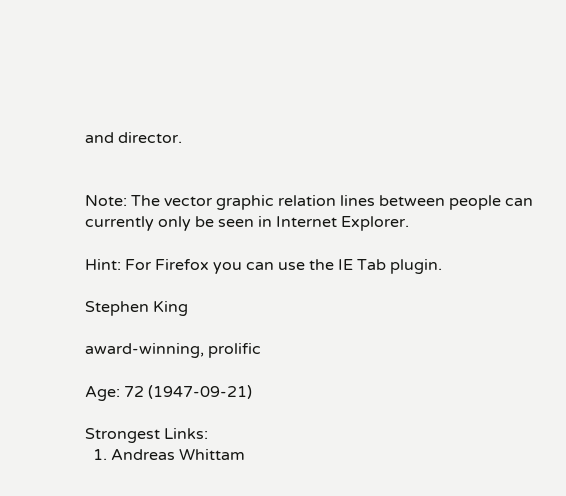and director.


Note: The vector graphic relation lines between people can currently only be seen in Internet Explorer.

Hint: For Firefox you can use the IE Tab plugin.

Stephen King

award-winning, prolific

Age: 72 (1947-09-21)

Strongest Links:
  1. Andreas Whittam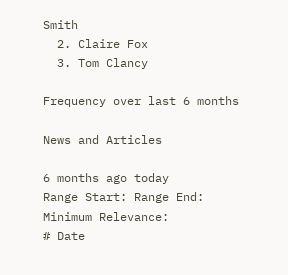Smith
  2. Claire Fox
  3. Tom Clancy

Frequency over last 6 months

News and Articles

6 months ago today
Range Start: Range End:
Minimum Relevance:
# Date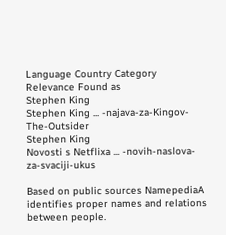Language Country Category Relevance Found as
Stephen King
Stephen King ... -najava-za-Kingov-The-Outsider
Stephen King
Novosti s Netflixa ... -novih-naslova-za-svaciji-ukus

Based on public sources NamepediaA identifies proper names and relations between people.